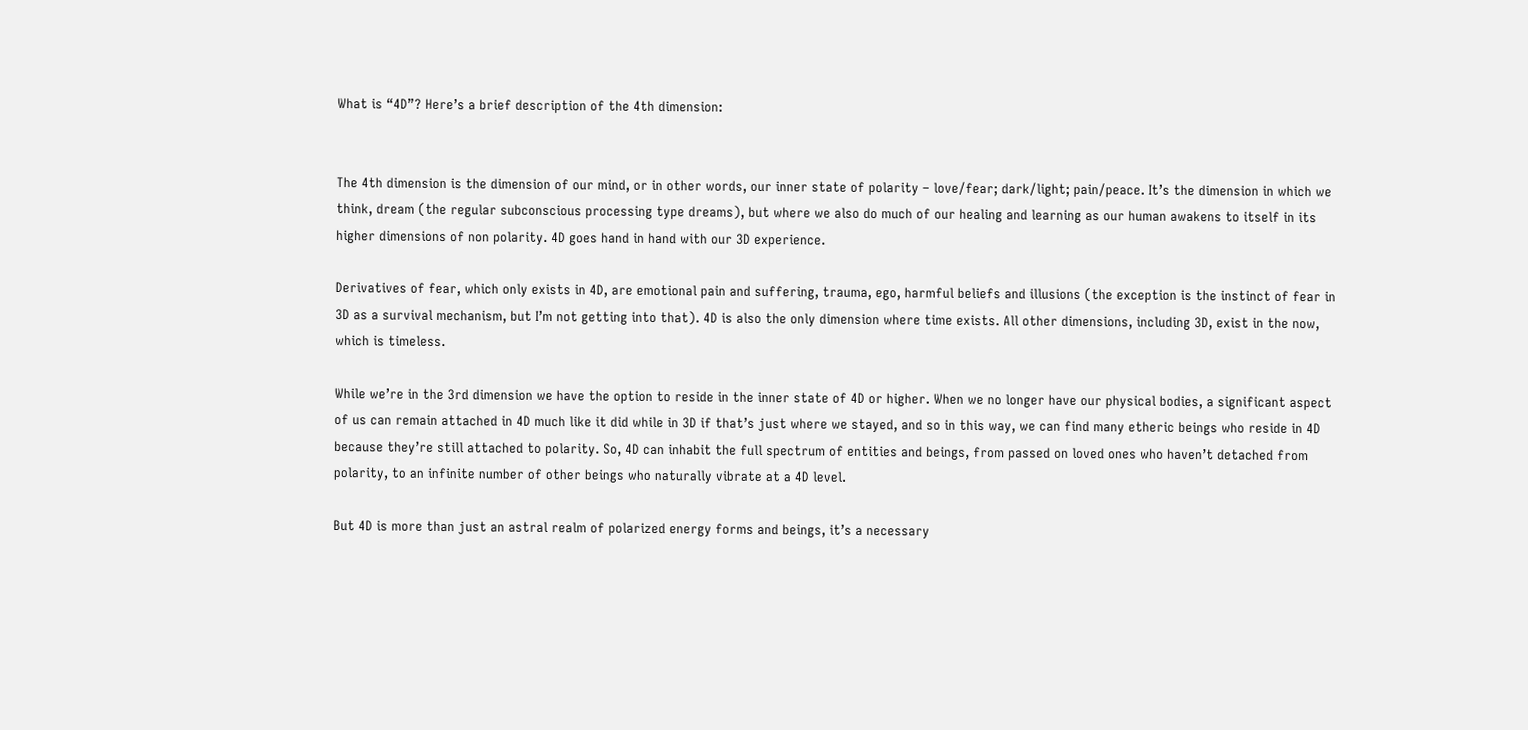What is “4D”? Here’s a brief description of the 4th dimension:


The 4th dimension is the dimension of our mind, or in other words, our inner state of polarity – love/fear; dark/light; pain/peace. It’s the dimension in which we think, dream (the regular subconscious processing type dreams), but where we also do much of our healing and learning as our human awakens to itself in its higher dimensions of non polarity. 4D goes hand in hand with our 3D experience.

Derivatives of fear, which only exists in 4D, are emotional pain and suffering, trauma, ego, harmful beliefs and illusions (the exception is the instinct of fear in 3D as a survival mechanism, but I’m not getting into that). 4D is also the only dimension where time exists. All other dimensions, including 3D, exist in the now, which is timeless.

While we’re in the 3rd dimension we have the option to reside in the inner state of 4D or higher. When we no longer have our physical bodies, a significant aspect of us can remain attached in 4D much like it did while in 3D if that’s just where we stayed, and so in this way, we can find many etheric beings who reside in 4D because they’re still attached to polarity. So, 4D can inhabit the full spectrum of entities and beings, from passed on loved ones who haven’t detached from polarity, to an infinite number of other beings who naturally vibrate at a 4D level.

But 4D is more than just an astral realm of polarized energy forms and beings, it’s a necessary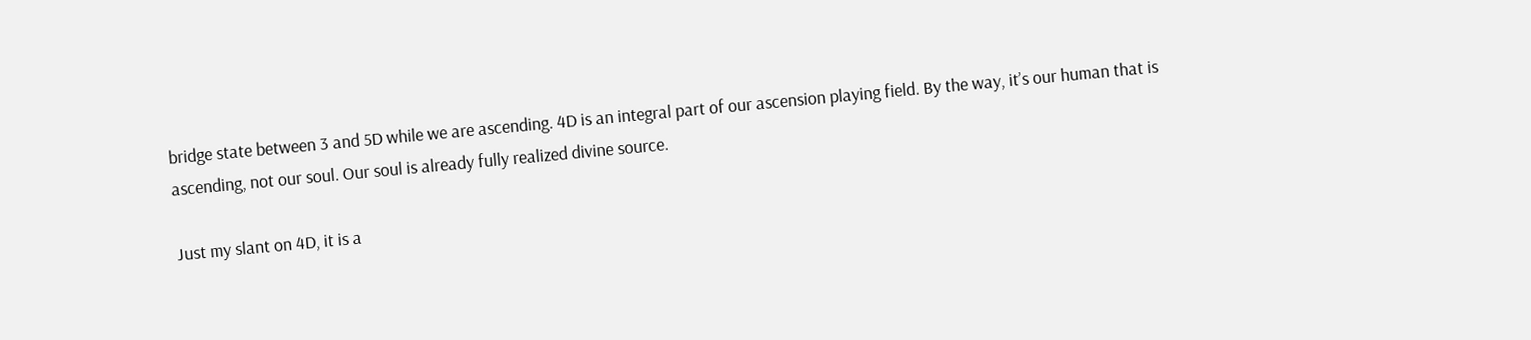bridge state between 3 and 5D while we are ascending. 4D is an integral part of our ascension playing field. By the way, it’s our human that is ascending, not our soul. Our soul is already fully realized divine source.

Just my slant on 4D, it is a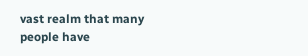vast realm that many people have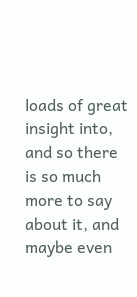loads of great insight into, and so there is so much more to say about it, and maybe even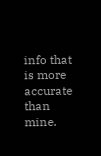info that is more accurate than mine.